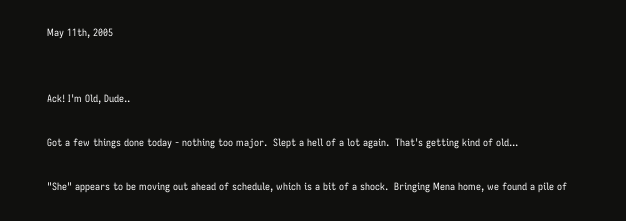May 11th, 2005


Ack! I'm Old, Dude..

Got a few things done today - nothing too major.  Slept a hell of a lot again.  That's getting kind of old...

"She" appears to be moving out ahead of schedule, which is a bit of a shock.  Bringing Mena home, we found a pile of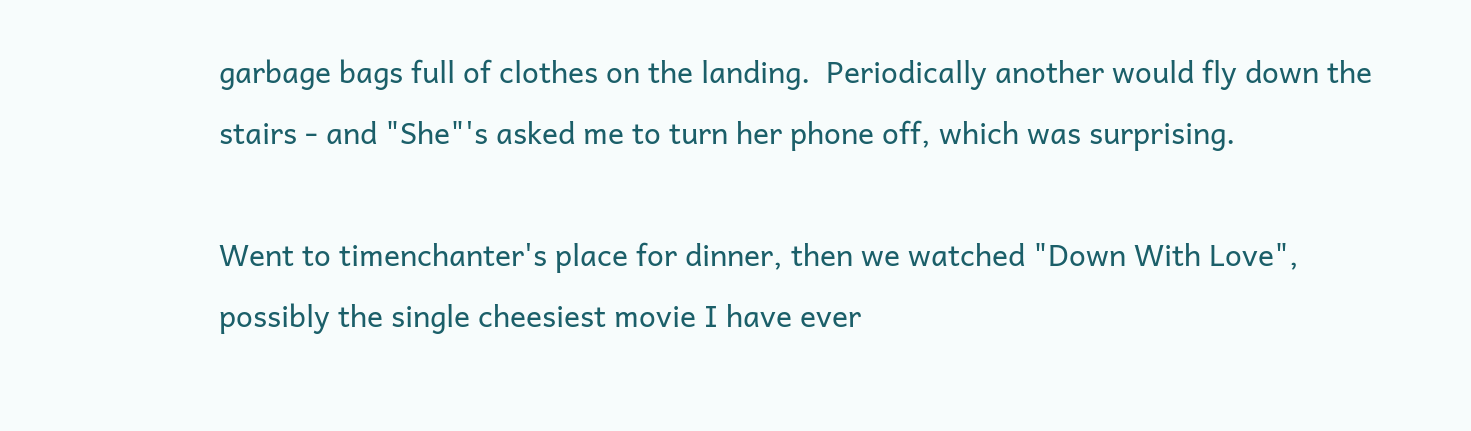garbage bags full of clothes on the landing.  Periodically another would fly down the stairs - and "She"'s asked me to turn her phone off, which was surprising.

Went to timenchanter's place for dinner, then we watched "Down With Love", possibly the single cheesiest movie I have ever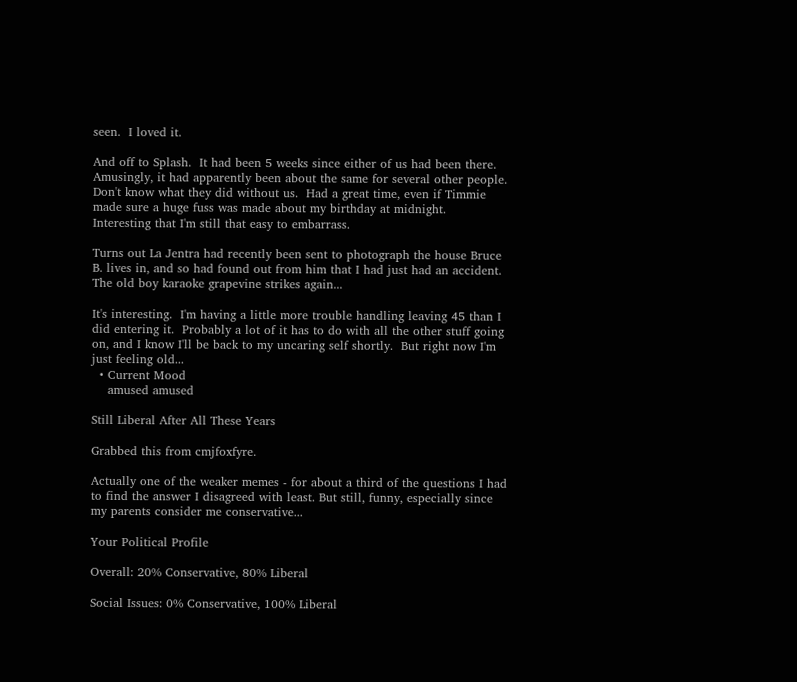seen.  I loved it.

And off to Splash.  It had been 5 weeks since either of us had been there.  Amusingly, it had apparently been about the same for several other people.  Don't know what they did without us.  Had a great time, even if Timmie made sure a huge fuss was made about my birthday at midnight.  Interesting that I'm still that easy to embarrass.

Turns out La Jentra had recently been sent to photograph the house Bruce B. lives in, and so had found out from him that I had just had an accident.  The old boy karaoke grapevine strikes again...

It's interesting.  I'm having a little more trouble handling leaving 45 than I did entering it.  Probably a lot of it has to do with all the other stuff going on, and I know I'll be back to my uncaring self shortly.  But right now I'm just feeling old...
  • Current Mood
    amused amused

Still Liberal After All These Years

Grabbed this from cmjfoxfyre.

Actually one of the weaker memes - for about a third of the questions I had to find the answer I disagreed with least. But still, funny, especially since my parents consider me conservative...

Your Political Profile

Overall: 20% Conservative, 80% Liberal

Social Issues: 0% Conservative, 100% Liberal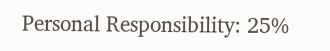Personal Responsibility: 25%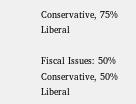Conservative, 75% Liberal

Fiscal Issues: 50% Conservative, 50% Liberal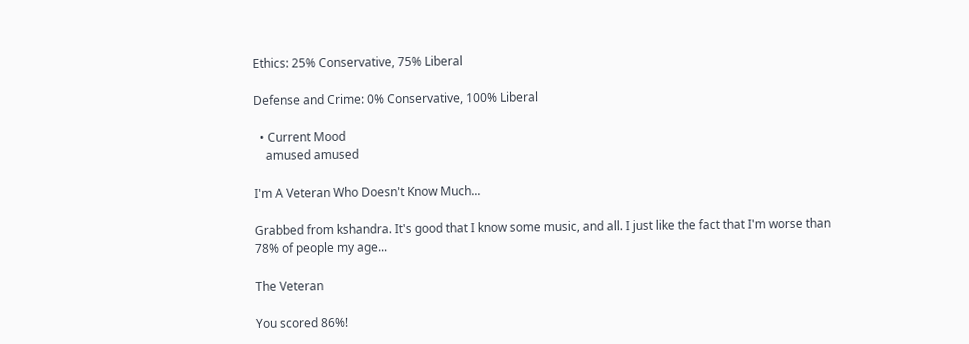Ethics: 25% Conservative, 75% Liberal

Defense and Crime: 0% Conservative, 100% Liberal

  • Current Mood
    amused amused

I'm A Veteran Who Doesn't Know Much...

Grabbed from kshandra. It's good that I know some music, and all. I just like the fact that I'm worse than 78% of people my age...

The Veteran

You scored 86%!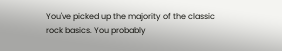You've picked up the majority of the classic rock basics. You probably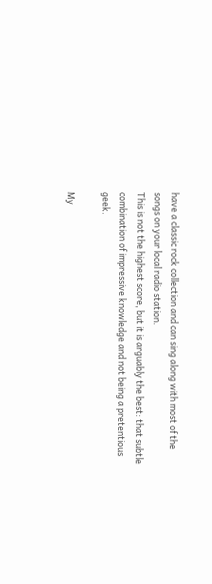have a classic rock collection and can sing along with most of the
songs on your local radio station.
This is not the highest score, but it is arguably the best: that subtle combination of impressive knowledge and not being a pretentious geek.

My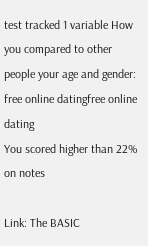test tracked 1 variable How you compared to other people your age and gender:
free online datingfree online dating
You scored higher than 22% on notes

Link: The BASIC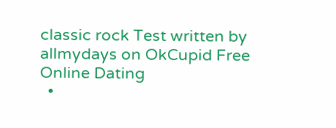classic rock Test written by allmydays on OkCupid Free Online Dating
  •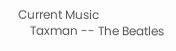Current Music
    Taxman -- The Beatles